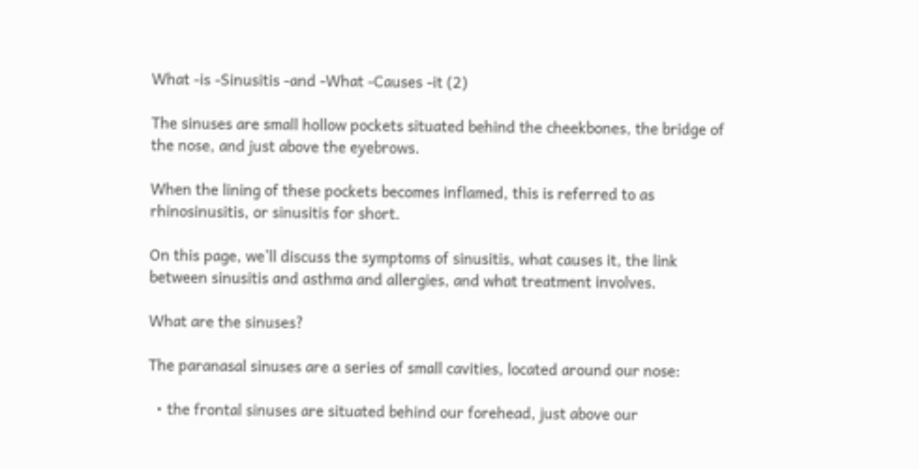What -is -Sinusitis -and -What -Causes -it (2)

The sinuses are small hollow pockets situated behind the cheekbones, the bridge of the nose, and just above the eyebrows.

When the lining of these pockets becomes inflamed, this is referred to as rhinosinusitis, or sinusitis for short.

On this page, we’ll discuss the symptoms of sinusitis, what causes it, the link between sinusitis and asthma and allergies, and what treatment involves.

What are the sinuses?

The paranasal sinuses are a series of small cavities, located around our nose:

  • the frontal sinuses are situated behind our forehead, just above our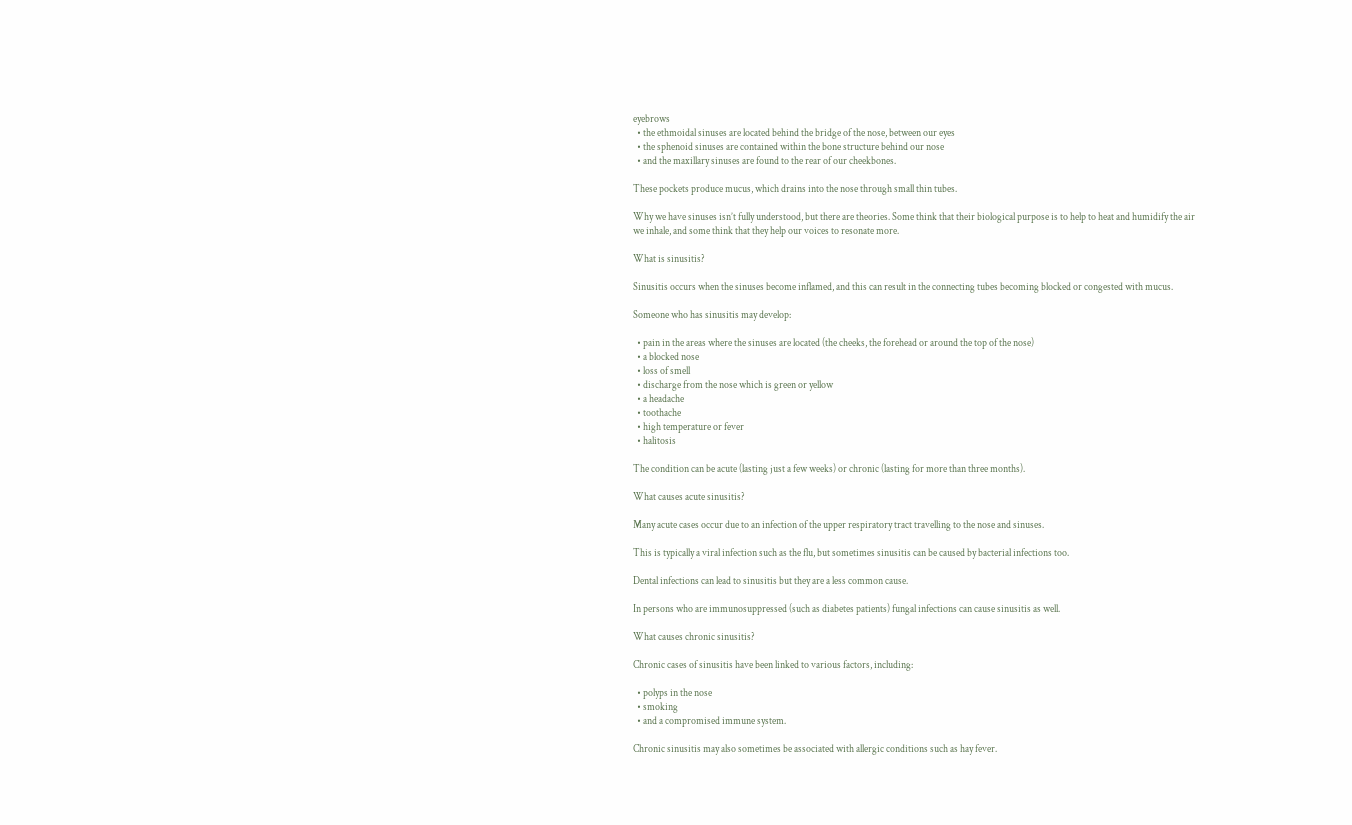eyebrows
  • the ethmoidal sinuses are located behind the bridge of the nose, between our eyes
  • the sphenoid sinuses are contained within the bone structure behind our nose
  • and the maxillary sinuses are found to the rear of our cheekbones.

These pockets produce mucus, which drains into the nose through small thin tubes.

Why we have sinuses isn’t fully understood, but there are theories. Some think that their biological purpose is to help to heat and humidify the air we inhale, and some think that they help our voices to resonate more.

What is sinusitis?

Sinusitis occurs when the sinuses become inflamed, and this can result in the connecting tubes becoming blocked or congested with mucus.

Someone who has sinusitis may develop:

  • pain in the areas where the sinuses are located (the cheeks, the forehead or around the top of the nose)
  • a blocked nose
  • loss of smell
  • discharge from the nose which is green or yellow
  • a headache
  • toothache
  • high temperature or fever
  • halitosis

The condition can be acute (lasting just a few weeks) or chronic (lasting for more than three months).

What causes acute sinusitis?

Many acute cases occur due to an infection of the upper respiratory tract travelling to the nose and sinuses.

This is typically a viral infection such as the flu, but sometimes sinusitis can be caused by bacterial infections too.

Dental infections can lead to sinusitis but they are a less common cause.

In persons who are immunosuppressed (such as diabetes patients) fungal infections can cause sinusitis as well.

What causes chronic sinusitis?

Chronic cases of sinusitis have been linked to various factors, including:

  • polyps in the nose
  • smoking
  • and a compromised immune system.

Chronic sinusitis may also sometimes be associated with allergic conditions such as hay fever.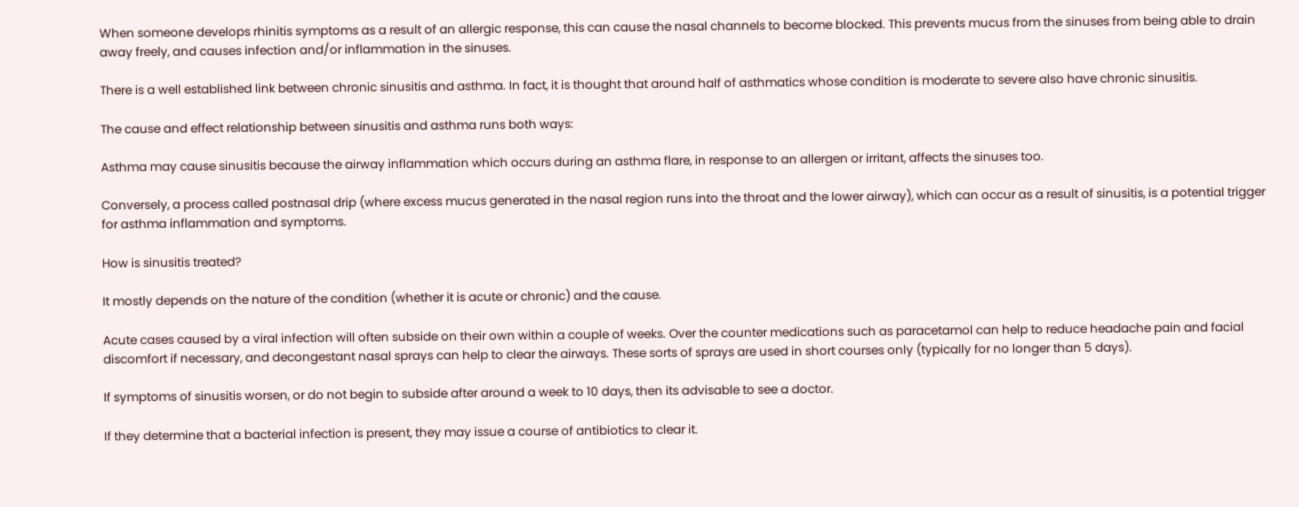When someone develops rhinitis symptoms as a result of an allergic response, this can cause the nasal channels to become blocked. This prevents mucus from the sinuses from being able to drain away freely, and causes infection and/or inflammation in the sinuses.

There is a well established link between chronic sinusitis and asthma. In fact, it is thought that around half of asthmatics whose condition is moderate to severe also have chronic sinusitis.

The cause and effect relationship between sinusitis and asthma runs both ways:

Asthma may cause sinusitis because the airway inflammation which occurs during an asthma flare, in response to an allergen or irritant, affects the sinuses too.

Conversely, a process called postnasal drip (where excess mucus generated in the nasal region runs into the throat and the lower airway), which can occur as a result of sinusitis, is a potential trigger for asthma inflammation and symptoms.

How is sinusitis treated?

It mostly depends on the nature of the condition (whether it is acute or chronic) and the cause.

Acute cases caused by a viral infection will often subside on their own within a couple of weeks. Over the counter medications such as paracetamol can help to reduce headache pain and facial discomfort if necessary, and decongestant nasal sprays can help to clear the airways. These sorts of sprays are used in short courses only (typically for no longer than 5 days).

If symptoms of sinusitis worsen, or do not begin to subside after around a week to 10 days, then its advisable to see a doctor.

If they determine that a bacterial infection is present, they may issue a course of antibiotics to clear it.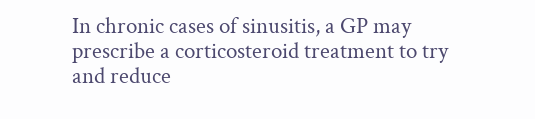In chronic cases of sinusitis, a GP may prescribe a corticosteroid treatment to try and reduce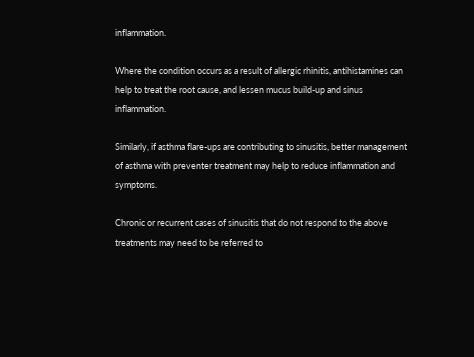inflammation.

Where the condition occurs as a result of allergic rhinitis, antihistamines can help to treat the root cause, and lessen mucus build-up and sinus inflammation.

Similarly, if asthma flare-ups are contributing to sinusitis, better management of asthma with preventer treatment may help to reduce inflammation and symptoms.

Chronic or recurrent cases of sinusitis that do not respond to the above treatments may need to be referred to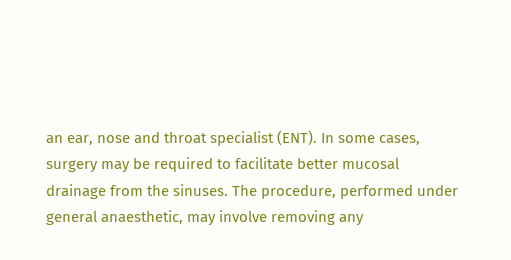an ear, nose and throat specialist (ENT). In some cases, surgery may be required to facilitate better mucosal drainage from the sinuses. The procedure, performed under general anaesthetic, may involve removing any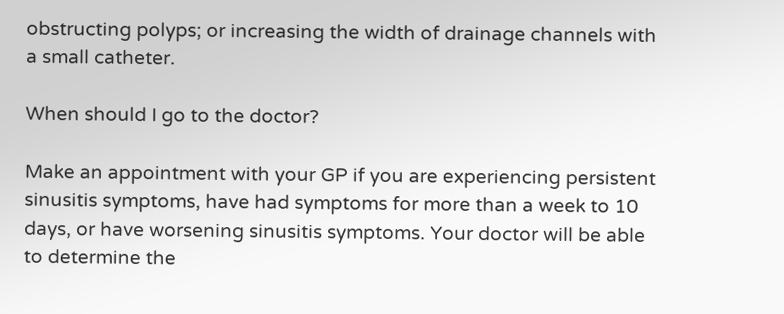obstructing polyps; or increasing the width of drainage channels with a small catheter.

When should I go to the doctor?

Make an appointment with your GP if you are experiencing persistent sinusitis symptoms, have had symptoms for more than a week to 10 days, or have worsening sinusitis symptoms. Your doctor will be able to determine the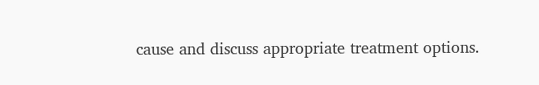cause and discuss appropriate treatment options.